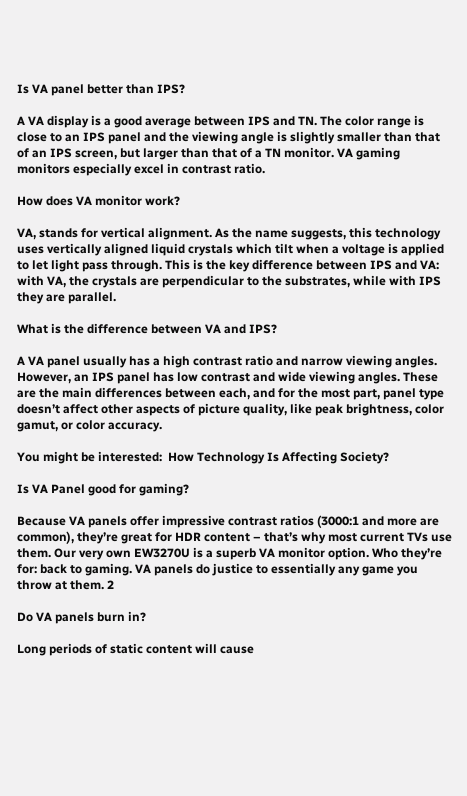Is VA panel better than IPS?

A VA display is a good average between IPS and TN. The color range is close to an IPS panel and the viewing angle is slightly smaller than that of an IPS screen, but larger than that of a TN monitor. VA gaming monitors especially excel in contrast ratio.

How does VA monitor work?

VA, stands for vertical alignment. As the name suggests, this technology uses vertically aligned liquid crystals which tilt when a voltage is applied to let light pass through. This is the key difference between IPS and VA: with VA, the crystals are perpendicular to the substrates, while with IPS they are parallel.

What is the difference between VA and IPS?

A VA panel usually has a high contrast ratio and narrow viewing angles. However, an IPS panel has low contrast and wide viewing angles. These are the main differences between each, and for the most part, panel type doesn’t affect other aspects of picture quality, like peak brightness, color gamut, or color accuracy.

You might be interested:  How Technology Is Affecting Society?

Is VA Panel good for gaming?

Because VA panels offer impressive contrast ratios (3000:1 and more are common), they’re great for HDR content – that’s why most current TVs use them. Our very own EW3270U is a superb VA monitor option. Who they’re for: back to gaming. VA panels do justice to essentially any game you throw at them. 2

Do VA panels burn in?

Long periods of static content will cause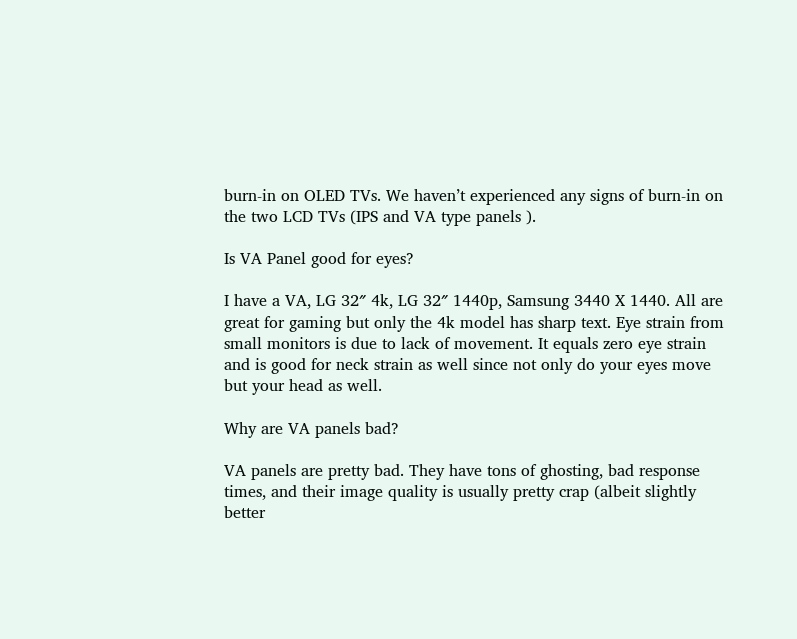burn-in on OLED TVs. We haven’t experienced any signs of burn-in on the two LCD TVs (IPS and VA type panels ).

Is VA Panel good for eyes?

I have a VA, LG 32″ 4k, LG 32″ 1440p, Samsung 3440 X 1440. All are great for gaming but only the 4k model has sharp text. Eye strain from small monitors is due to lack of movement. It equals zero eye strain and is good for neck strain as well since not only do your eyes move but your head as well.

Why are VA panels bad?

VA panels are pretty bad. They have tons of ghosting, bad response times, and their image quality is usually pretty crap (albeit slightly better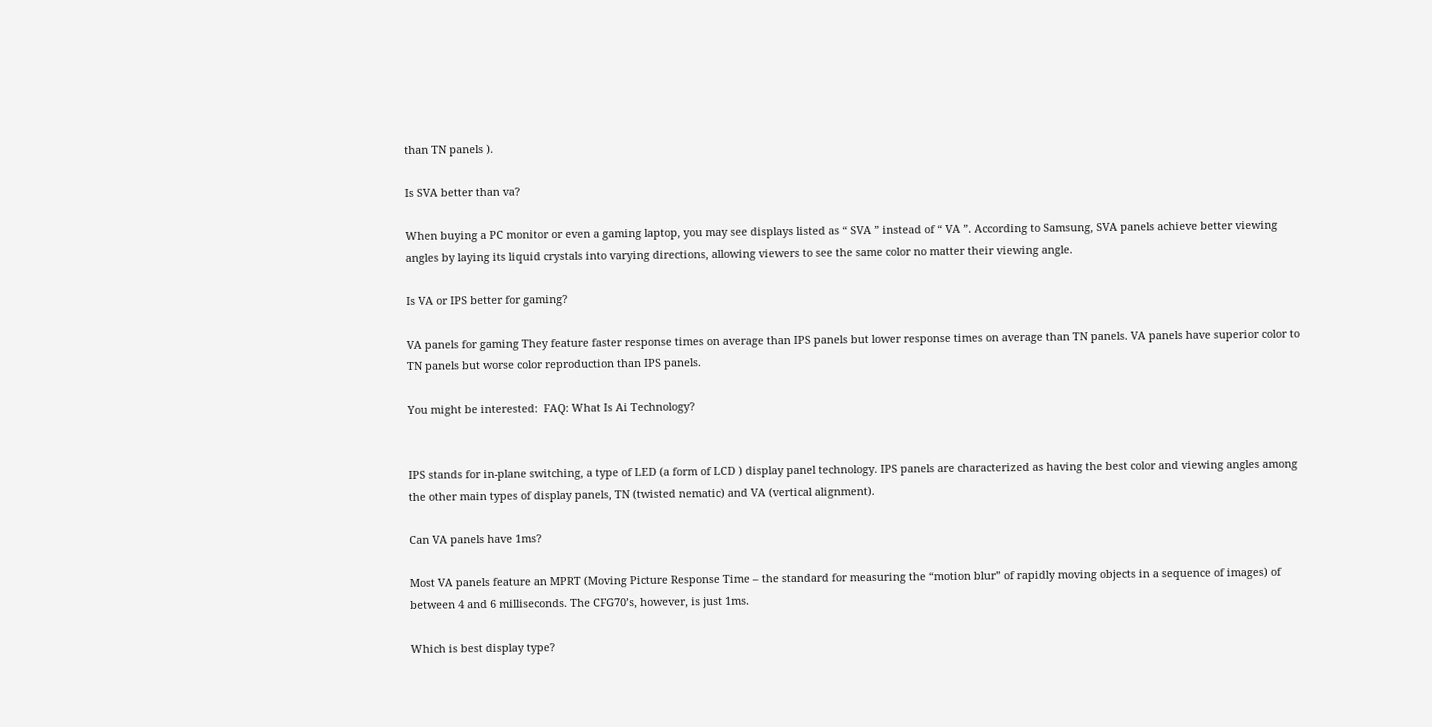than TN panels ).

Is SVA better than va?

When buying a PC monitor or even a gaming laptop, you may see displays listed as “ SVA ” instead of “ VA ”. According to Samsung, SVA panels achieve better viewing angles by laying its liquid crystals into varying directions, allowing viewers to see the same color no matter their viewing angle.

Is VA or IPS better for gaming?

VA panels for gaming They feature faster response times on average than IPS panels but lower response times on average than TN panels. VA panels have superior color to TN panels but worse color reproduction than IPS panels.

You might be interested:  FAQ: What Is Ai Technology?


IPS stands for in-plane switching, a type of LED (a form of LCD ) display panel technology. IPS panels are characterized as having the best color and viewing angles among the other main types of display panels, TN (twisted nematic) and VA (vertical alignment).

Can VA panels have 1ms?

Most VA panels feature an MPRT (Moving Picture Response Time – the standard for measuring the “motion blur” of rapidly moving objects in a sequence of images) of between 4 and 6 milliseconds. The CFG70’s, however, is just 1ms.

Which is best display type?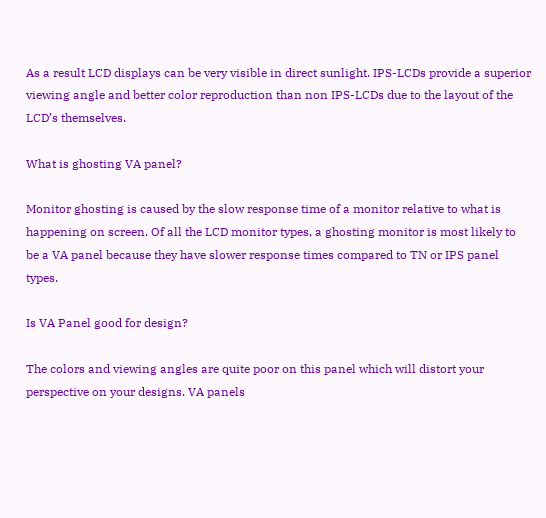As a result LCD displays can be very visible in direct sunlight. IPS-LCDs provide a superior viewing angle and better color reproduction than non IPS-LCDs due to the layout of the LCD’s themselves.

What is ghosting VA panel?

Monitor ghosting is caused by the slow response time of a monitor relative to what is happening on screen. Of all the LCD monitor types, a ghosting monitor is most likely to be a VA panel because they have slower response times compared to TN or IPS panel types.

Is VA Panel good for design?

The colors and viewing angles are quite poor on this panel which will distort your perspective on your designs. VA panels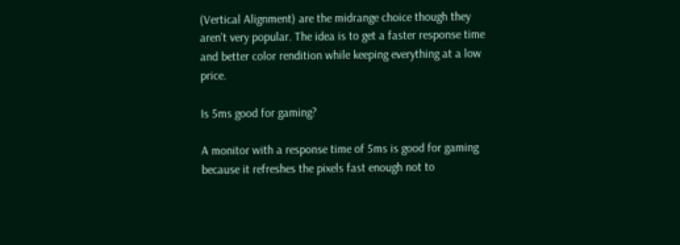(Vertical Alignment) are the midrange choice though they aren’t very popular. The idea is to get a faster response time and better color rendition while keeping everything at a low price.

Is 5ms good for gaming?

A monitor with a response time of 5ms is good for gaming because it refreshes the pixels fast enough not to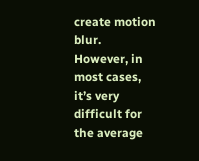create motion blur. However, in most cases, it’s very difficult for the average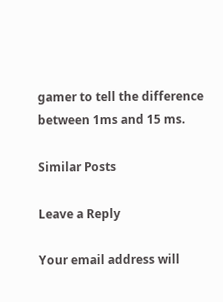gamer to tell the difference between 1ms and 15 ms.

Similar Posts

Leave a Reply

Your email address will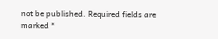not be published. Required fields are marked *